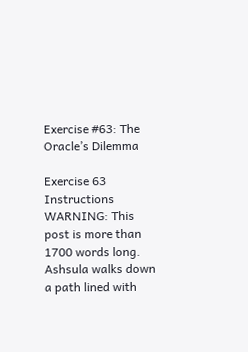Exercise #63: The Oracle’s Dilemma

Exercise 63 Instructions WARNING: This post is more than 1700 words long. Ashsula walks down a path lined with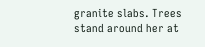granite slabs. Trees stand around her at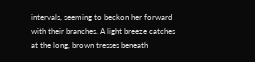intervals, seeming to beckon her forward with their branches. A light breeze catches at the long, brown tresses beneath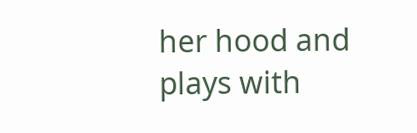her hood and plays with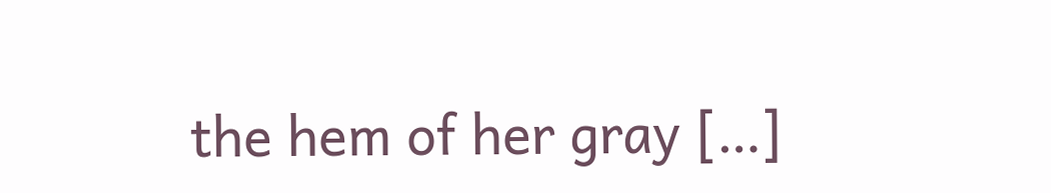the hem of her gray […]